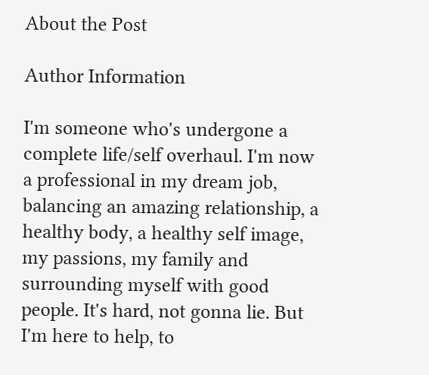About the Post

Author Information

I'm someone who's undergone a complete life/self overhaul. I'm now a professional in my dream job, balancing an amazing relationship, a healthy body, a healthy self image, my passions, my family and surrounding myself with good people. It's hard, not gonna lie. But I'm here to help, to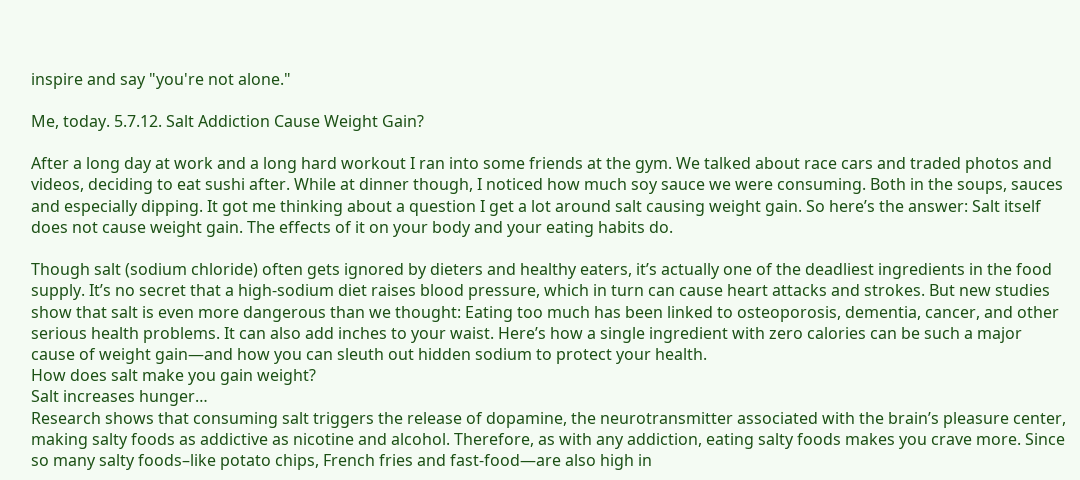inspire and say "you're not alone."

Me, today. 5.7.12. Salt Addiction Cause Weight Gain?

After a long day at work and a long hard workout I ran into some friends at the gym. We talked about race cars and traded photos and videos, deciding to eat sushi after. While at dinner though, I noticed how much soy sauce we were consuming. Both in the soups, sauces and especially dipping. It got me thinking about a question I get a lot around salt causing weight gain. So here’s the answer: Salt itself does not cause weight gain. The effects of it on your body and your eating habits do.

Though salt (sodium chloride) often gets ignored by dieters and healthy eaters, it’s actually one of the deadliest ingredients in the food supply. It’s no secret that a high-sodium diet raises blood pressure, which in turn can cause heart attacks and strokes. But new studies show that salt is even more dangerous than we thought: Eating too much has been linked to osteoporosis, dementia, cancer, and other serious health problems. It can also add inches to your waist. Here’s how a single ingredient with zero calories can be such a major cause of weight gain—and how you can sleuth out hidden sodium to protect your health.
How does salt make you gain weight?
Salt increases hunger…
Research shows that consuming salt triggers the release of dopamine, the neurotransmitter associated with the brain’s pleasure center, making salty foods as addictive as nicotine and alcohol. Therefore, as with any addiction, eating salty foods makes you crave more. Since so many salty foods–like potato chips, French fries and fast-food—are also high in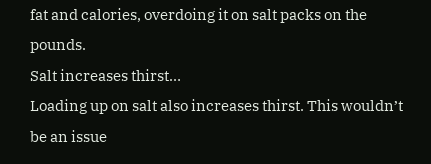fat and calories, overdoing it on salt packs on the pounds.
Salt increases thirst…
Loading up on salt also increases thirst. This wouldn’t be an issue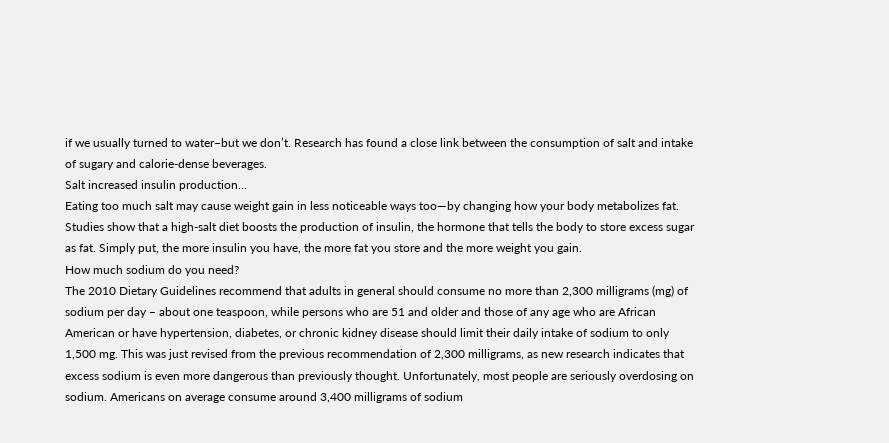if we usually turned to water–but we don’t. Research has found a close link between the consumption of salt and intake of sugary and calorie-dense beverages.
Salt increased insulin production…
Eating too much salt may cause weight gain in less noticeable ways too—by changing how your body metabolizes fat. Studies show that a high-salt diet boosts the production of insulin, the hormone that tells the body to store excess sugar as fat. Simply put, the more insulin you have, the more fat you store and the more weight you gain.
How much sodium do you need?
The 2010 Dietary Guidelines recommend that adults in general should consume no more than 2,300 milligrams (mg) of sodium per day – about one teaspoon, while persons who are 51 and older and those of any age who are African American or have hypertension, diabetes, or chronic kidney disease should limit their daily intake of sodium to only 1,500 mg. This was just revised from the previous recommendation of 2,300 milligrams, as new research indicates that excess sodium is even more dangerous than previously thought. Unfortunately, most people are seriously overdosing on sodium. Americans on average consume around 3,400 milligrams of sodium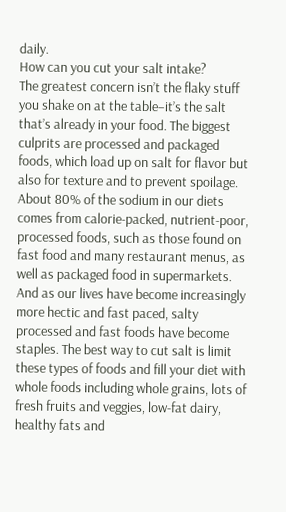daily.
How can you cut your salt intake?
The greatest concern isn’t the flaky stuff you shake on at the table–it’s the salt that’s already in your food. The biggest culprits are processed and packaged foods, which load up on salt for flavor but also for texture and to prevent spoilage. About 80% of the sodium in our diets comes from calorie-packed, nutrient-poor, processed foods, such as those found on fast food and many restaurant menus, as well as packaged food in supermarkets. And as our lives have become increasingly more hectic and fast paced, salty processed and fast foods have become staples. The best way to cut salt is limit these types of foods and fill your diet with whole foods including whole grains, lots of fresh fruits and veggies, low-fat dairy, healthy fats and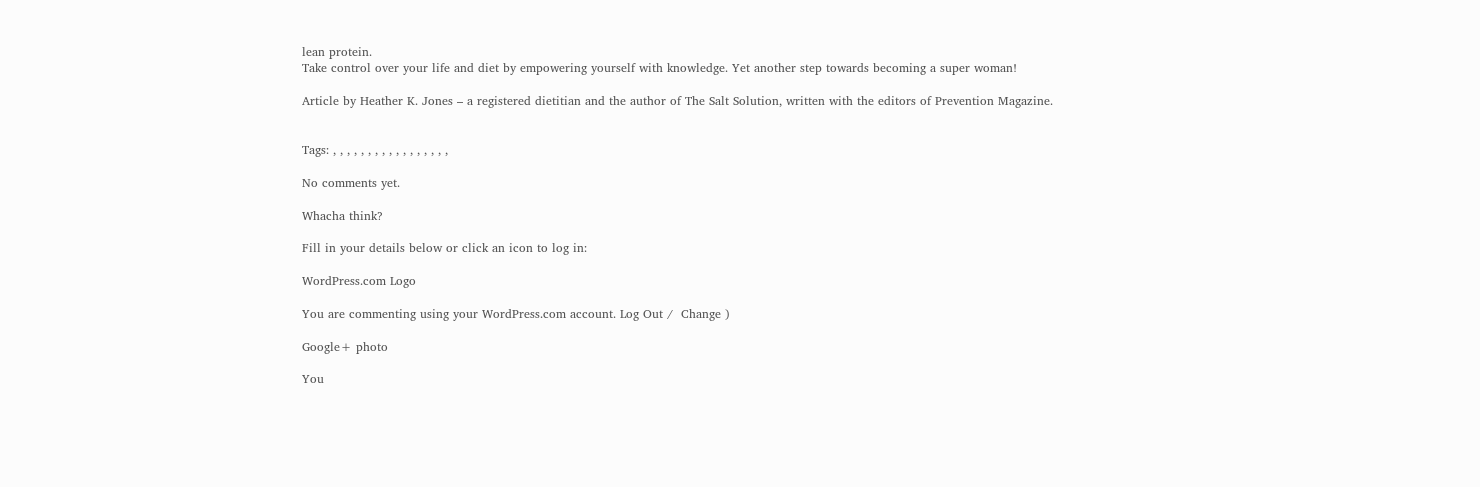lean protein.
Take control over your life and diet by empowering yourself with knowledge. Yet another step towards becoming a super woman!

Article by Heather K. Jones – a registered dietitian and the author of The Salt Solution, written with the editors of Prevention Magazine.


Tags: , , , , , , , , , , , , , , , , ,

No comments yet.

Whacha think?

Fill in your details below or click an icon to log in:

WordPress.com Logo

You are commenting using your WordPress.com account. Log Out /  Change )

Google+ photo

You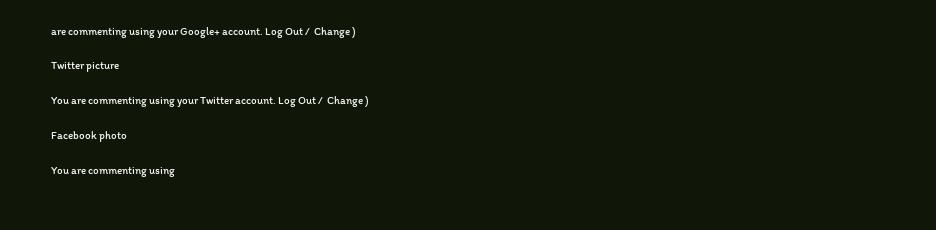are commenting using your Google+ account. Log Out /  Change )

Twitter picture

You are commenting using your Twitter account. Log Out /  Change )

Facebook photo

You are commenting using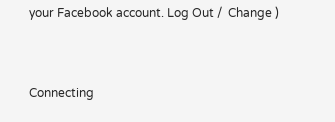your Facebook account. Log Out /  Change )


Connecting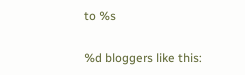to %s

%d bloggers like this: